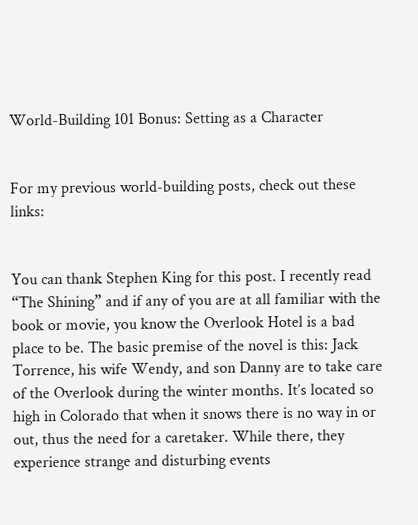World-Building 101 Bonus: Setting as a Character


For my previous world-building posts, check out these links:


You can thank Stephen King for this post. I recently read “The Shining” and if any of you are at all familiar with the book or movie, you know the Overlook Hotel is a bad place to be. The basic premise of the novel is this: Jack Torrence, his wife Wendy, and son Danny are to take care of the Overlook during the winter months. It’s located so high in Colorado that when it snows there is no way in or out, thus the need for a caretaker. While there, they experience strange and disturbing events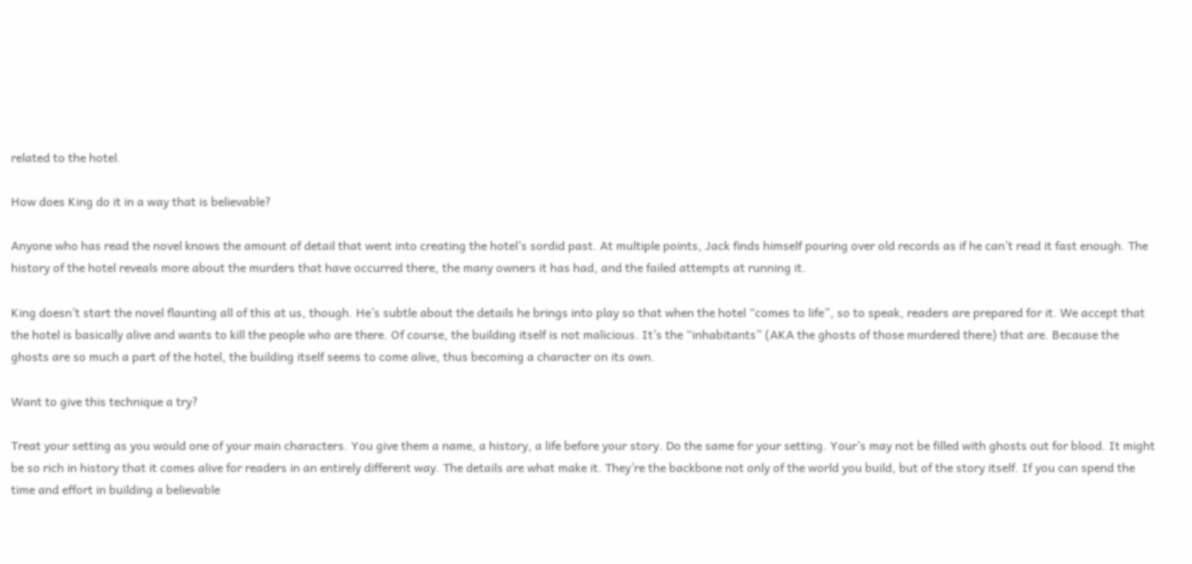related to the hotel.

How does King do it in a way that is believable?

Anyone who has read the novel knows the amount of detail that went into creating the hotel’s sordid past. At multiple points, Jack finds himself pouring over old records as if he can’t read it fast enough. The history of the hotel reveals more about the murders that have occurred there, the many owners it has had, and the failed attempts at running it.

King doesn’t start the novel flaunting all of this at us, though. He’s subtle about the details he brings into play so that when the hotel “comes to life”, so to speak, readers are prepared for it. We accept that the hotel is basically alive and wants to kill the people who are there. Of course, the building itself is not malicious. It’s the “inhabitants” (AKA the ghosts of those murdered there) that are. Because the ghosts are so much a part of the hotel, the building itself seems to come alive, thus becoming a character on its own.

Want to give this technique a try?

Treat your setting as you would one of your main characters. You give them a name, a history, a life before your story. Do the same for your setting. Your’s may not be filled with ghosts out for blood. It might be so rich in history that it comes alive for readers in an entirely different way. The details are what make it. They’re the backbone not only of the world you build, but of the story itself. If you can spend the time and effort in building a believable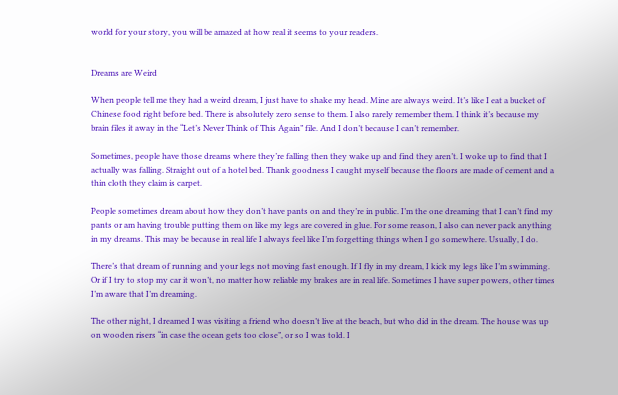world for your story, you will be amazed at how real it seems to your readers.


Dreams are Weird

When people tell me they had a weird dream, I just have to shake my head. Mine are always weird. It’s like I eat a bucket of Chinese food right before bed. There is absolutely zero sense to them. I also rarely remember them. I think it’s because my brain files it away in the “Let’s Never Think of This Again” file. And I don’t because I can’t remember.

Sometimes, people have those dreams where they’re falling then they wake up and find they aren’t. I woke up to find that I actually was falling. Straight out of a hotel bed. Thank goodness I caught myself because the floors are made of cement and a thin cloth they claim is carpet.

People sometimes dream about how they don’t have pants on and they’re in public. I’m the one dreaming that I can’t find my pants or am having trouble putting them on like my legs are covered in glue. For some reason, I also can never pack anything in my dreams. This may be because in real life I always feel like I’m forgetting things when I go somewhere. Usually, I do.

There’s that dream of running and your legs not moving fast enough. If I fly in my dream, I kick my legs like I’m swimming. Or if I try to stop my car it won’t, no matter how reliable my brakes are in real life. Sometimes I have super powers, other times I’m aware that I’m dreaming.

The other night, I dreamed I was visiting a friend who doesn’t live at the beach, but who did in the dream. The house was up on wooden risers “in case the ocean gets too close”, or so I was told. I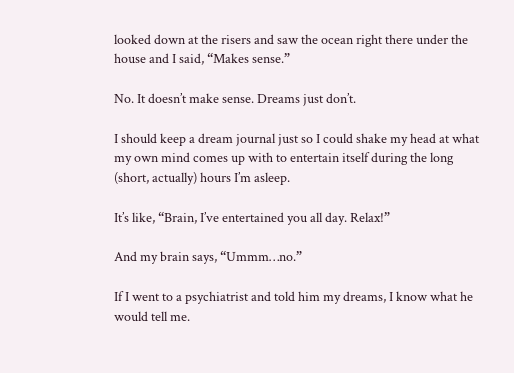looked down at the risers and saw the ocean right there under the house and I said, “Makes sense.”

No. It doesn’t make sense. Dreams just don’t.

I should keep a dream journal just so I could shake my head at what my own mind comes up with to entertain itself during the long (short, actually) hours I’m asleep.

It’s like, “Brain, I’ve entertained you all day. Relax!”

And my brain says, “Ummm…no.”

If I went to a psychiatrist and told him my dreams, I know what he would tell me.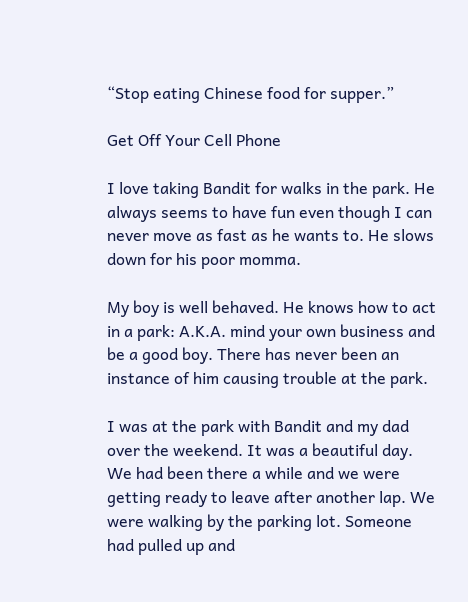“Stop eating Chinese food for supper.”

Get Off Your Cell Phone

I love taking Bandit for walks in the park. He always seems to have fun even though I can never move as fast as he wants to. He slows down for his poor momma.

My boy is well behaved. He knows how to act in a park: A.K.A. mind your own business and be a good boy. There has never been an instance of him causing trouble at the park.

I was at the park with Bandit and my dad over the weekend. It was a beautiful day. We had been there a while and we were getting ready to leave after another lap. We were walking by the parking lot. Someone had pulled up and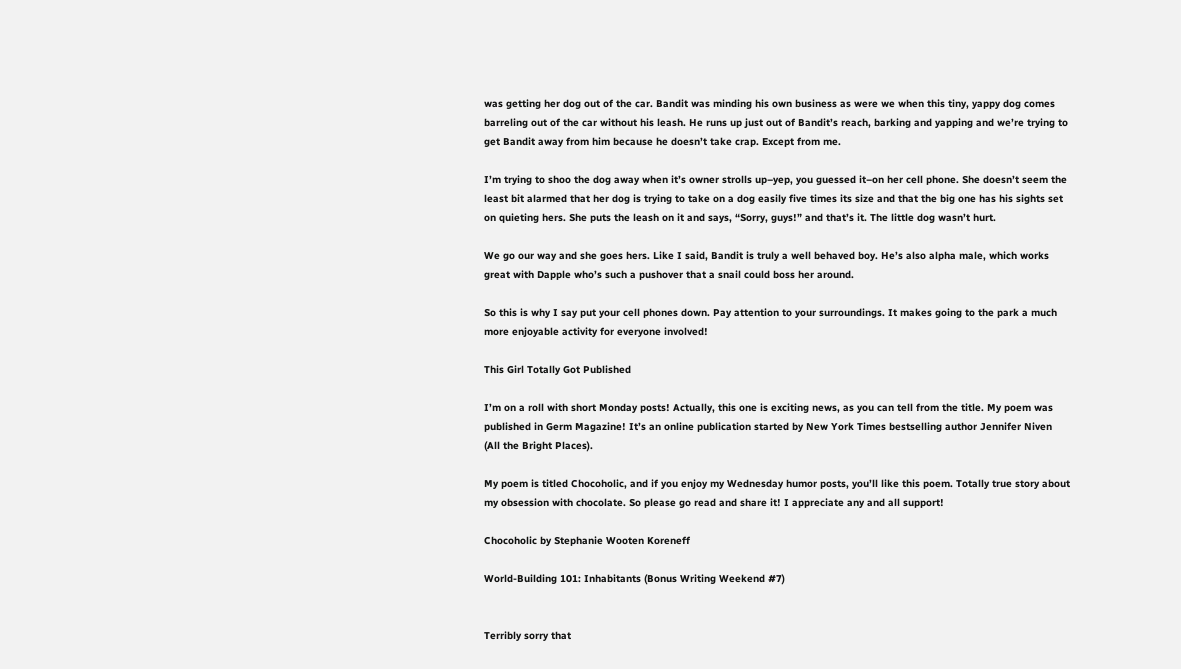was getting her dog out of the car. Bandit was minding his own business as were we when this tiny, yappy dog comes barreling out of the car without his leash. He runs up just out of Bandit’s reach, barking and yapping and we’re trying to get Bandit away from him because he doesn’t take crap. Except from me.

I’m trying to shoo the dog away when it’s owner strolls up–yep, you guessed it–on her cell phone. She doesn’t seem the least bit alarmed that her dog is trying to take on a dog easily five times its size and that the big one has his sights set on quieting hers. She puts the leash on it and says, “Sorry, guys!” and that’s it. The little dog wasn’t hurt.

We go our way and she goes hers. Like I said, Bandit is truly a well behaved boy. He’s also alpha male, which works great with Dapple who’s such a pushover that a snail could boss her around.

So this is why I say put your cell phones down. Pay attention to your surroundings. It makes going to the park a much more enjoyable activity for everyone involved!

This Girl Totally Got Published

I’m on a roll with short Monday posts! Actually, this one is exciting news, as you can tell from the title. My poem was published in Germ Magazine! It’s an online publication started by New York Times bestselling author Jennifer Niven (All the Bright Places).

My poem is titled Chocoholic, and if you enjoy my Wednesday humor posts, you’ll like this poem. Totally true story about my obsession with chocolate. So please go read and share it! I appreciate any and all support!

Chocoholic by Stephanie Wooten Koreneff

World-Building 101: Inhabitants (Bonus Writing Weekend #7)


Terribly sorry that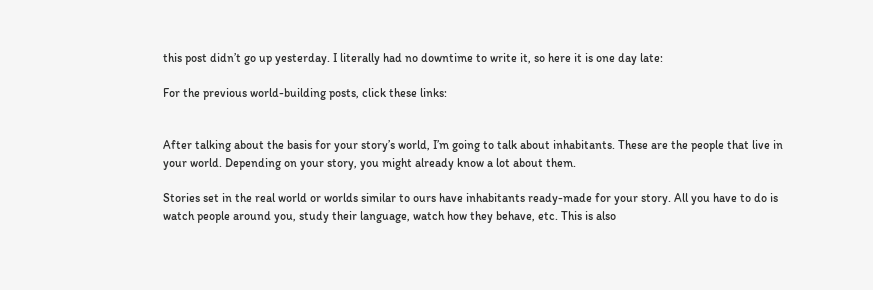this post didn’t go up yesterday. I literally had no downtime to write it, so here it is one day late:

For the previous world-building posts, click these links:


After talking about the basis for your story’s world, I’m going to talk about inhabitants. These are the people that live in your world. Depending on your story, you might already know a lot about them.

Stories set in the real world or worlds similar to ours have inhabitants ready-made for your story. All you have to do is watch people around you, study their language, watch how they behave, etc. This is also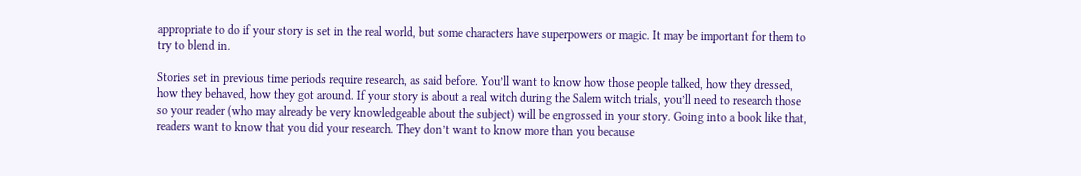appropriate to do if your story is set in the real world, but some characters have superpowers or magic. It may be important for them to try to blend in.

Stories set in previous time periods require research, as said before. You’ll want to know how those people talked, how they dressed, how they behaved, how they got around. If your story is about a real witch during the Salem witch trials, you’ll need to research those so your reader (who may already be very knowledgeable about the subject) will be engrossed in your story. Going into a book like that, readers want to know that you did your research. They don’t want to know more than you because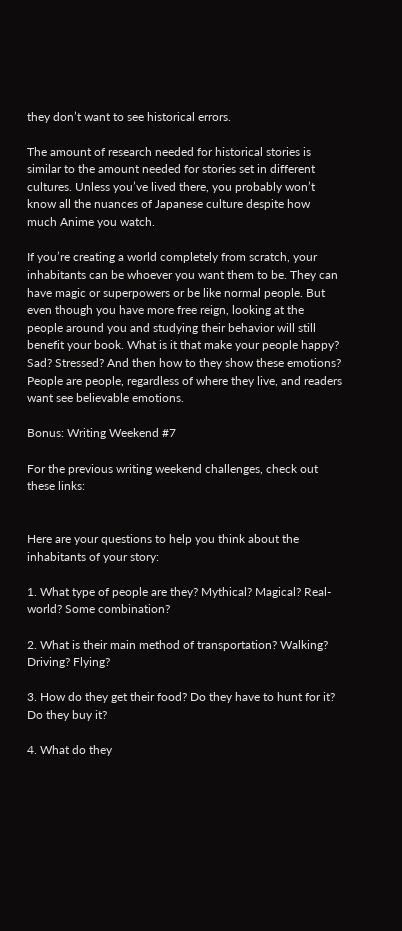they don’t want to see historical errors.

The amount of research needed for historical stories is similar to the amount needed for stories set in different cultures. Unless you’ve lived there, you probably won’t know all the nuances of Japanese culture despite how much Anime you watch.

If you’re creating a world completely from scratch, your inhabitants can be whoever you want them to be. They can have magic or superpowers or be like normal people. But even though you have more free reign, looking at the people around you and studying their behavior will still benefit your book. What is it that make your people happy? Sad? Stressed? And then how to they show these emotions? People are people, regardless of where they live, and readers want see believable emotions.

Bonus: Writing Weekend #7

For the previous writing weekend challenges, check out these links:


Here are your questions to help you think about the inhabitants of your story:

1. What type of people are they? Mythical? Magical? Real-world? Some combination?

2. What is their main method of transportation? Walking? Driving? Flying?

3. How do they get their food? Do they have to hunt for it? Do they buy it?

4. What do they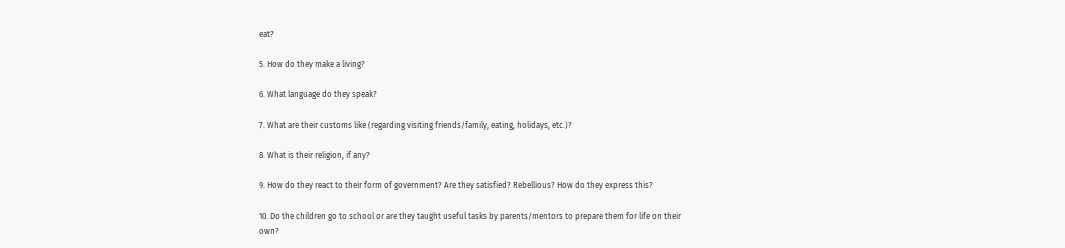eat?

5. How do they make a living?

6. What language do they speak?

7. What are their customs like (regarding visiting friends/family, eating, holidays, etc.)?

8. What is their religion, if any?

9. How do they react to their form of government? Are they satisfied? Rebellious? How do they express this?

10. Do the children go to school or are they taught useful tasks by parents/mentors to prepare them for life on their own?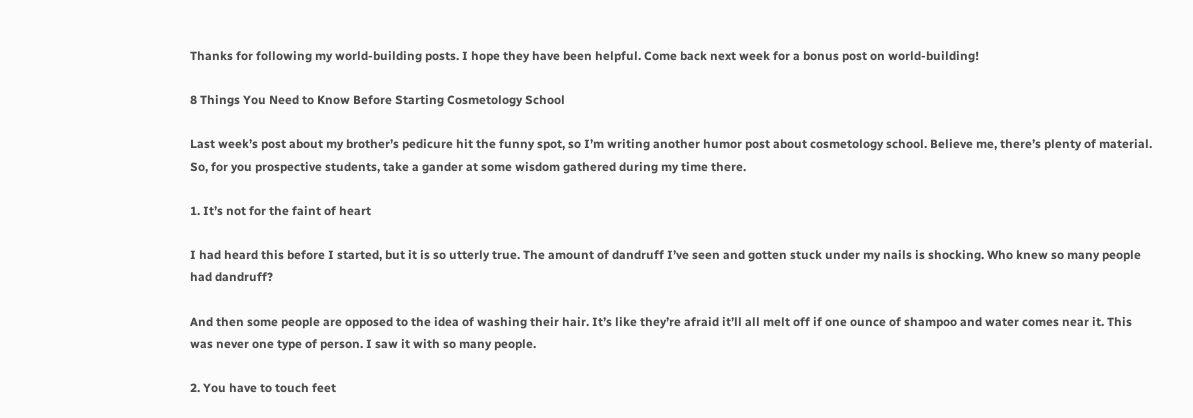Thanks for following my world-building posts. I hope they have been helpful. Come back next week for a bonus post on world-building!

8 Things You Need to Know Before Starting Cosmetology School

Last week’s post about my brother’s pedicure hit the funny spot, so I’m writing another humor post about cosmetology school. Believe me, there’s plenty of material. So, for you prospective students, take a gander at some wisdom gathered during my time there.

1. It’s not for the faint of heart

I had heard this before I started, but it is so utterly true. The amount of dandruff I’ve seen and gotten stuck under my nails is shocking. Who knew so many people had dandruff?

And then some people are opposed to the idea of washing their hair. It’s like they’re afraid it’ll all melt off if one ounce of shampoo and water comes near it. This was never one type of person. I saw it with so many people.

2. You have to touch feet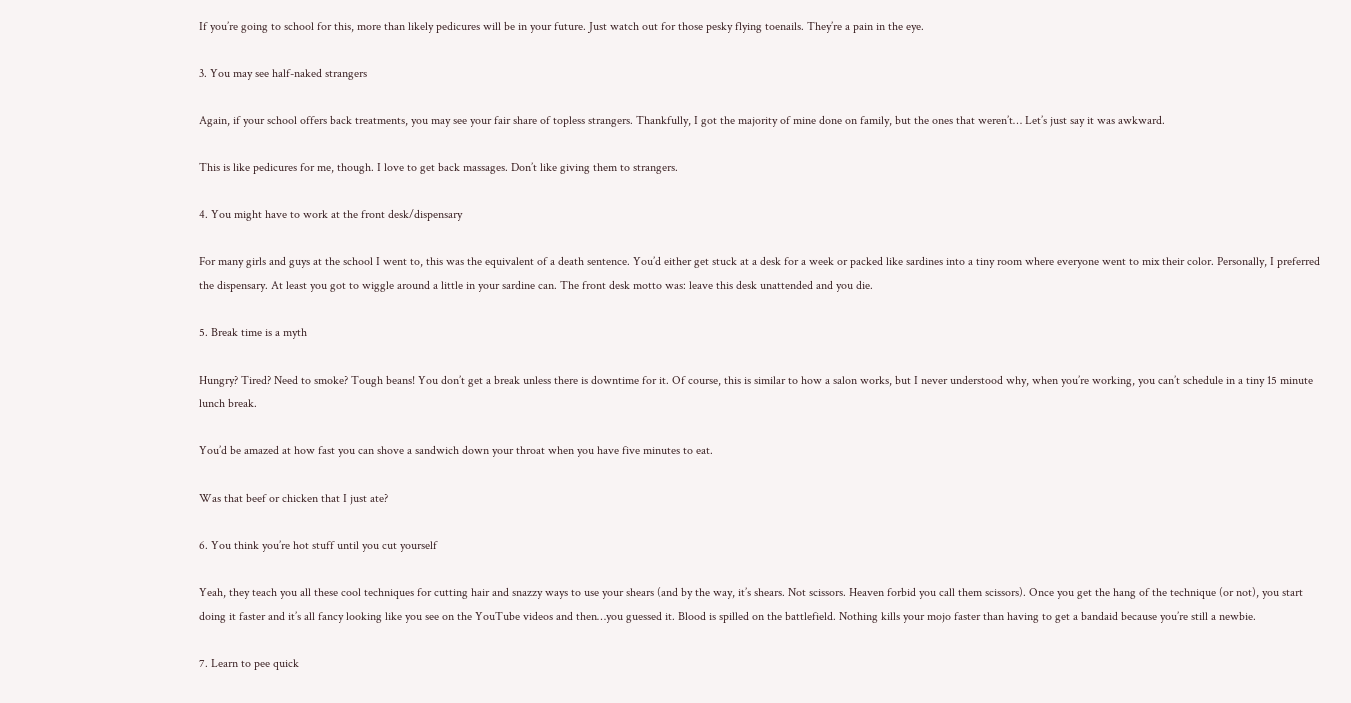If you’re going to school for this, more than likely pedicures will be in your future. Just watch out for those pesky flying toenails. They’re a pain in the eye.

3. You may see half-naked strangers

Again, if your school offers back treatments, you may see your fair share of topless strangers. Thankfully, I got the majority of mine done on family, but the ones that weren’t… Let’s just say it was awkward.

This is like pedicures for me, though. I love to get back massages. Don’t like giving them to strangers.

4. You might have to work at the front desk/dispensary

For many girls and guys at the school I went to, this was the equivalent of a death sentence. You’d either get stuck at a desk for a week or packed like sardines into a tiny room where everyone went to mix their color. Personally, I preferred the dispensary. At least you got to wiggle around a little in your sardine can. The front desk motto was: leave this desk unattended and you die.

5. Break time is a myth

Hungry? Tired? Need to smoke? Tough beans! You don’t get a break unless there is downtime for it. Of course, this is similar to how a salon works, but I never understood why, when you’re working, you can’t schedule in a tiny 15 minute lunch break.

You’d be amazed at how fast you can shove a sandwich down your throat when you have five minutes to eat.

Was that beef or chicken that I just ate?

6. You think you’re hot stuff until you cut yourself

Yeah, they teach you all these cool techniques for cutting hair and snazzy ways to use your shears (and by the way, it’s shears. Not scissors. Heaven forbid you call them scissors). Once you get the hang of the technique (or not), you start doing it faster and it’s all fancy looking like you see on the YouTube videos and then…you guessed it. Blood is spilled on the battlefield. Nothing kills your mojo faster than having to get a bandaid because you’re still a newbie.

7. Learn to pee quick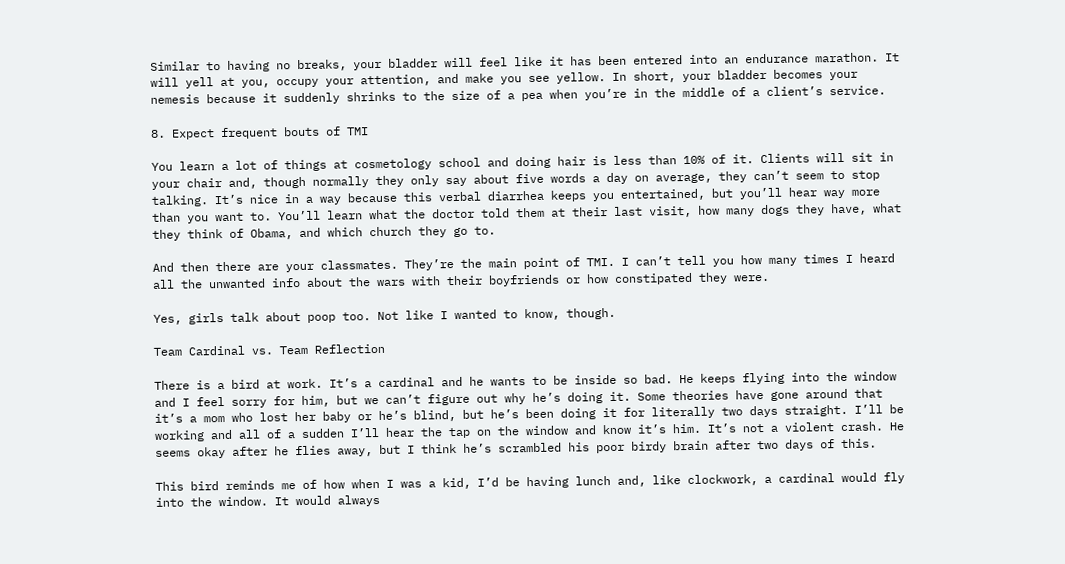Similar to having no breaks, your bladder will feel like it has been entered into an endurance marathon. It will yell at you, occupy your attention, and make you see yellow. In short, your bladder becomes your nemesis because it suddenly shrinks to the size of a pea when you’re in the middle of a client’s service.

8. Expect frequent bouts of TMI

You learn a lot of things at cosmetology school and doing hair is less than 10% of it. Clients will sit in your chair and, though normally they only say about five words a day on average, they can’t seem to stop talking. It’s nice in a way because this verbal diarrhea keeps you entertained, but you’ll hear way more than you want to. You’ll learn what the doctor told them at their last visit, how many dogs they have, what they think of Obama, and which church they go to.

And then there are your classmates. They’re the main point of TMI. I can’t tell you how many times I heard all the unwanted info about the wars with their boyfriends or how constipated they were.

Yes, girls talk about poop too. Not like I wanted to know, though.

Team Cardinal vs. Team Reflection

There is a bird at work. It’s a cardinal and he wants to be inside so bad. He keeps flying into the window and I feel sorry for him, but we can’t figure out why he’s doing it. Some theories have gone around that it’s a mom who lost her baby or he’s blind, but he’s been doing it for literally two days straight. I’ll be working and all of a sudden I’ll hear the tap on the window and know it’s him. It’s not a violent crash. He seems okay after he flies away, but I think he’s scrambled his poor birdy brain after two days of this.

This bird reminds me of how when I was a kid, I’d be having lunch and, like clockwork, a cardinal would fly into the window. It would always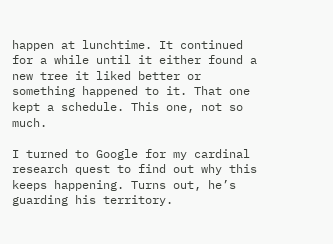happen at lunchtime. It continued for a while until it either found a new tree it liked better or something happened to it. That one kept a schedule. This one, not so much.

I turned to Google for my cardinal research quest to find out why this keeps happening. Turns out, he’s guarding his territory.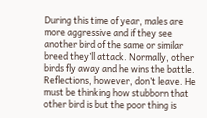During this time of year, males are more aggressive and if they see another bird of the same or similar breed they’ll attack. Normally, other birds fly away and he wins the battle. Reflections, however, don’t leave. He must be thinking how stubborn that other bird is but the poor thing is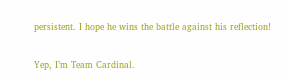persistent. I hope he wins the battle against his reflection!

Yep, I’m Team Cardinal.